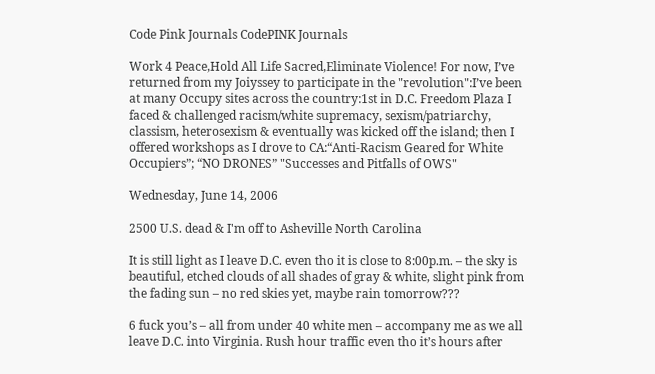Code Pink Journals CodePINK Journals

Work 4 Peace,Hold All Life Sacred,Eliminate Violence! For now, I’ve returned from my Joiyssey to participate in the "revolution":I’ve been at many Occupy sites across the country:1st in D.C. Freedom Plaza I faced & challenged racism/white supremacy, sexism/patriarchy, classism, heterosexism & eventually was kicked off the island; then I offered workshops as I drove to CA:“Anti-Racism Geared for White Occupiers”; “NO DRONES” "Successes and Pitfalls of OWS"

Wednesday, June 14, 2006

2500 U.S. dead & I'm off to Asheville North Carolina

It is still light as I leave D.C. even tho it is close to 8:00p.m. – the sky is beautiful, etched clouds of all shades of gray & white, slight pink from the fading sun – no red skies yet, maybe rain tomorrow???

6 fuck you’s – all from under 40 white men – accompany me as we all leave D.C. into Virginia. Rush hour traffic even tho it’s hours after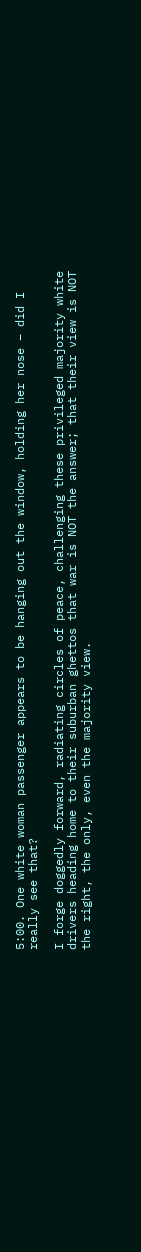5:00. One white woman passenger appears to be hanging out the window, holding her nose – did I really see that?

I forge doggedly forward, radiating circles of peace, challenging these privileged majority white drivers heading home to their suburban ghettos that war is NOT the answer; that their view is NOT the right, the only, even the majority view.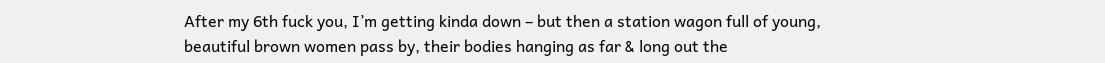After my 6th fuck you, I’m getting kinda down – but then a station wagon full of young, beautiful brown women pass by, their bodies hanging as far & long out the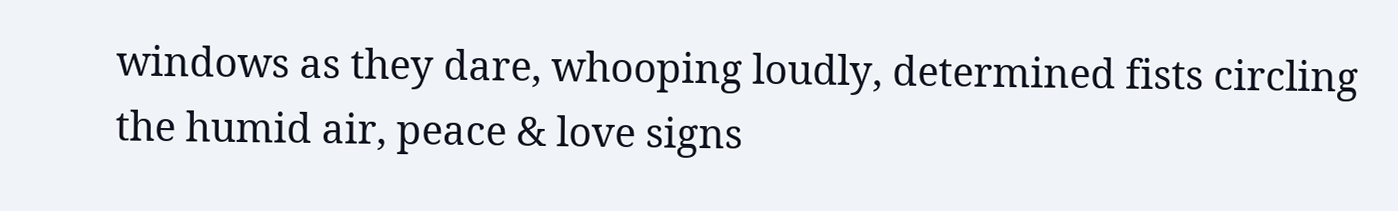windows as they dare, whooping loudly, determined fists circling the humid air, peace & love signs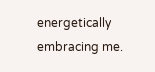energetically embracing me.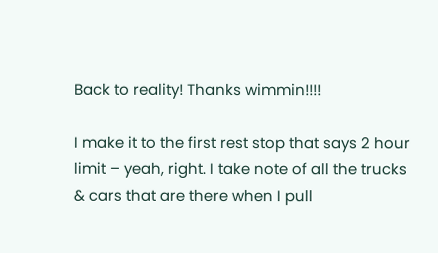Back to reality! Thanks wimmin!!!!

I make it to the first rest stop that says 2 hour limit – yeah, right. I take note of all the trucks & cars that are there when I pull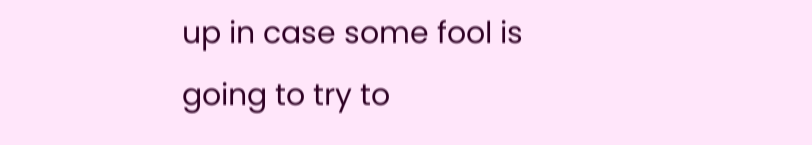up in case some fool is going to try to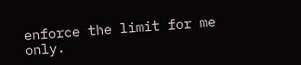enforce the limit for me only.